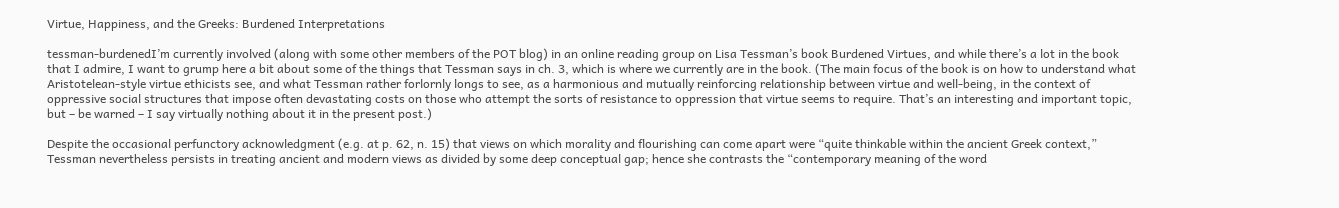Virtue, Happiness, and the Greeks: Burdened Interpretations

tessman-burdenedI’m currently involved (along with some other members of the POT blog) in an online reading group on Lisa Tessman’s book Burdened Virtues, and while there’s a lot in the book that I admire, I want to grump here a bit about some of the things that Tessman says in ch. 3, which is where we currently are in the book. (The main focus of the book is on how to understand what Aristotelean-style virtue ethicists see, and what Tessman rather forlornly longs to see, as a harmonious and mutually reinforcing relationship between virtue and well-being, in the context of oppressive social structures that impose often devastating costs on those who attempt the sorts of resistance to oppression that virtue seems to require. That’s an interesting and important topic, but – be warned – I say virtually nothing about it in the present post.)

Despite the occasional perfunctory acknowledgment (e.g. at p. 62, n. 15) that views on which morality and flourishing can come apart were “quite thinkable within the ancient Greek context,” Tessman nevertheless persists in treating ancient and modern views as divided by some deep conceptual gap; hence she contrasts the “contemporary meaning of the word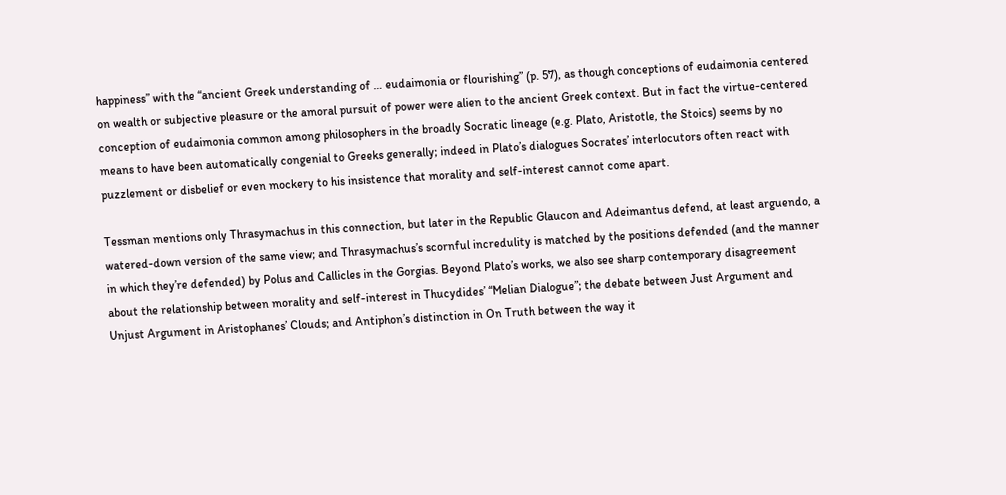happiness” with the “ancient Greek understanding of … eudaimonia or flourishing” (p. 57), as though conceptions of eudaimonia centered on wealth or subjective pleasure or the amoral pursuit of power were alien to the ancient Greek context. But in fact the virtue-centered conception of eudaimonia common among philosophers in the broadly Socratic lineage (e.g. Plato, Aristotle, the Stoics) seems by no means to have been automatically congenial to Greeks generally; indeed in Plato’s dialogues Socrates’ interlocutors often react with puzzlement or disbelief or even mockery to his insistence that morality and self-interest cannot come apart.

Tessman mentions only Thrasymachus in this connection, but later in the Republic Glaucon and Adeimantus defend, at least arguendo, a watered-down version of the same view; and Thrasymachus’s scornful incredulity is matched by the positions defended (and the manner in which they’re defended) by Polus and Callicles in the Gorgias. Beyond Plato’s works, we also see sharp contemporary disagreement about the relationship between morality and self-interest in Thucydides’ “Melian Dialogue”; the debate between Just Argument and Unjust Argument in Aristophanes’ Clouds; and Antiphon’s distinction in On Truth between the way it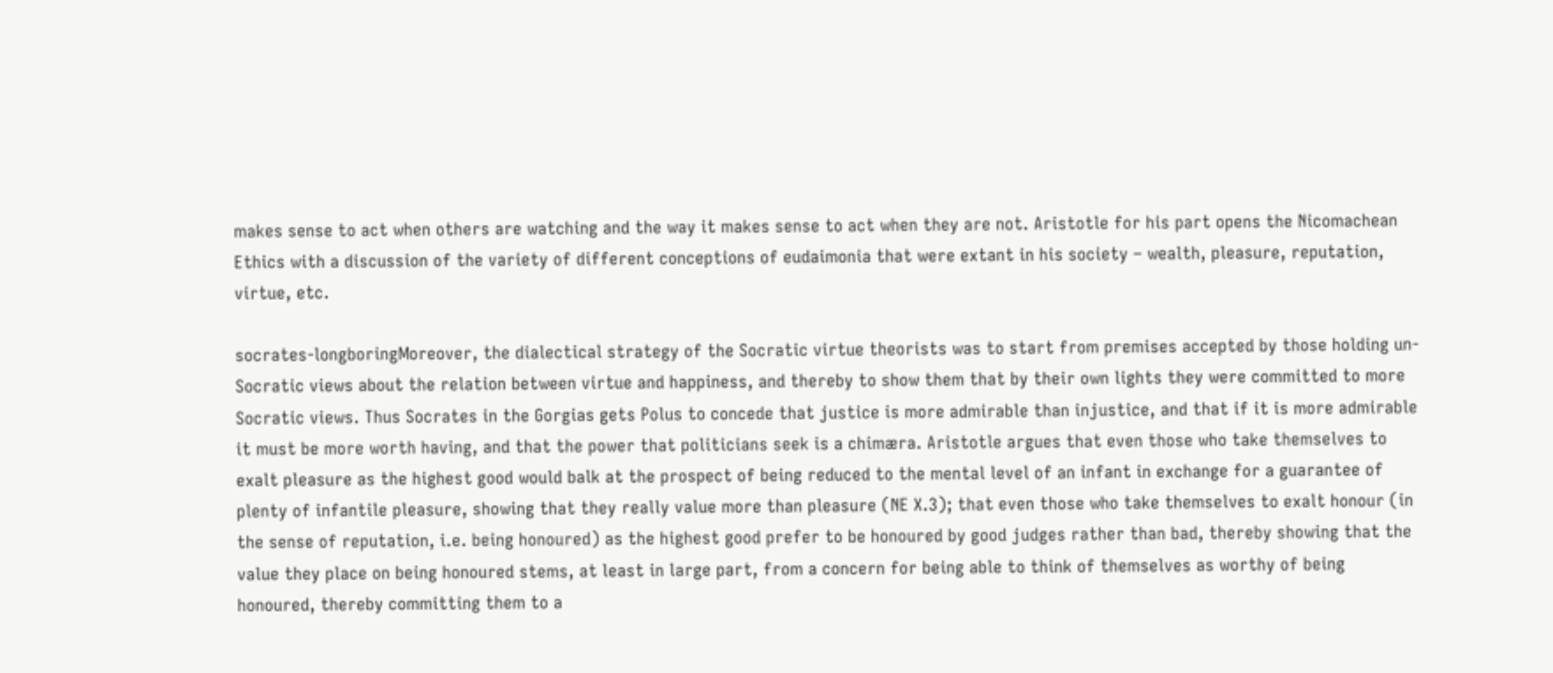makes sense to act when others are watching and the way it makes sense to act when they are not. Aristotle for his part opens the Nicomachean Ethics with a discussion of the variety of different conceptions of eudaimonia that were extant in his society – wealth, pleasure, reputation, virtue, etc.

socrates-longboringMoreover, the dialectical strategy of the Socratic virtue theorists was to start from premises accepted by those holding un-Socratic views about the relation between virtue and happiness, and thereby to show them that by their own lights they were committed to more Socratic views. Thus Socrates in the Gorgias gets Polus to concede that justice is more admirable than injustice, and that if it is more admirable it must be more worth having, and that the power that politicians seek is a chimæra. Aristotle argues that even those who take themselves to exalt pleasure as the highest good would balk at the prospect of being reduced to the mental level of an infant in exchange for a guarantee of plenty of infantile pleasure, showing that they really value more than pleasure (NE X.3); that even those who take themselves to exalt honour (in the sense of reputation, i.e. being honoured) as the highest good prefer to be honoured by good judges rather than bad, thereby showing that the value they place on being honoured stems, at least in large part, from a concern for being able to think of themselves as worthy of being honoured, thereby committing them to a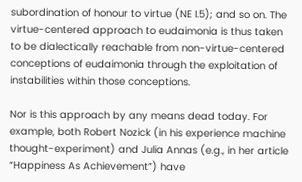subordination of honour to virtue (NE I.5); and so on. The virtue-centered approach to eudaimonia is thus taken to be dialectically reachable from non-virtue-centered conceptions of eudaimonia through the exploitation of instabilities within those conceptions.

Nor is this approach by any means dead today. For example, both Robert Nozick (in his experience machine thought-experiment) and Julia Annas (e.g., in her article “Happiness As Achievement”) have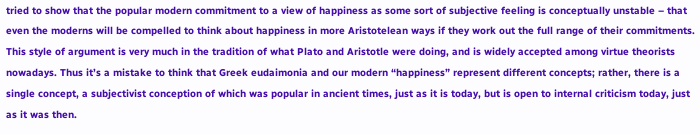tried to show that the popular modern commitment to a view of happiness as some sort of subjective feeling is conceptually unstable – that even the moderns will be compelled to think about happiness in more Aristotelean ways if they work out the full range of their commitments. This style of argument is very much in the tradition of what Plato and Aristotle were doing, and is widely accepted among virtue theorists nowadays. Thus it’s a mistake to think that Greek eudaimonia and our modern “happiness” represent different concepts; rather, there is a single concept, a subjectivist conception of which was popular in ancient times, just as it is today, but is open to internal criticism today, just as it was then.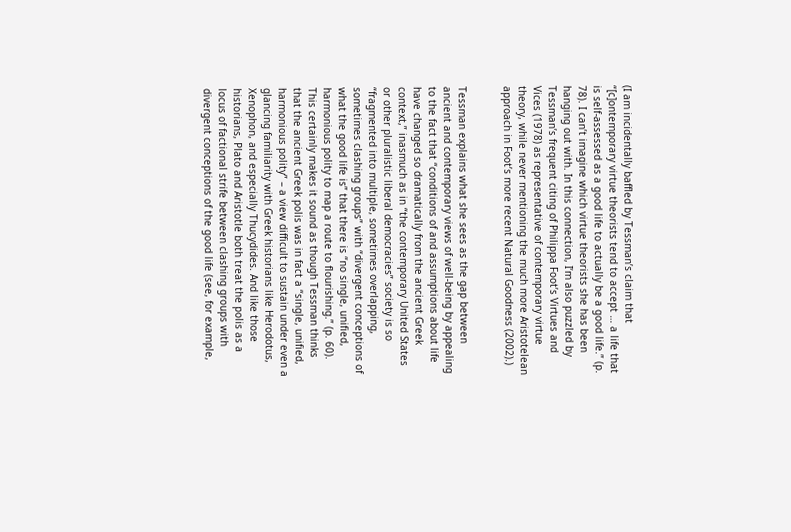(I am incidentally baffled by Tessman’s claim that “[c]ontemporary virtue theorists tend to accept … a life that is self-assessed as a good life to actually be a good life.” (p. 78). I can’t imagine which virtue theorists she has been hanging out with. In this connection, I’m also puzzled by Tessman’s frequent citing of Philippa Foot’s Virtues and Vices (1978) as representative of contemporary virtue theory, while never mentioning the much more Aristotelean approach in Foot’s more recent Natural Goodness (2002).)


Tessman explains what she sees as the gap between ancient and contemporary views of well-being by appealing to the fact that “conditions of and assumptions about life have changed so dramatically from the ancient Greek context,” inasmuch as in “the contemporary United States or other pluralistic liberal democracies” society is so “fragmented into multiple, sometimes overlapping, sometimes clashing groups” with “divergent conceptions of what the good life is” that there is “no single, unified, harmonious polity to map a route to flourishing.” (p. 60). This certainly makes it sound as though Tessman thinks that the ancient Greek polis was in fact a “single, unified, harmonious polity” – a view difficult to sustain under even a glancing familiarity with Greek historians like Herodotus, Xenophon, and especially Thucydides. And like those historians, Plato and Aristotle both treat the polis as a locus of factional strife between clashing groups with divergent conceptions of the good life (see, for example,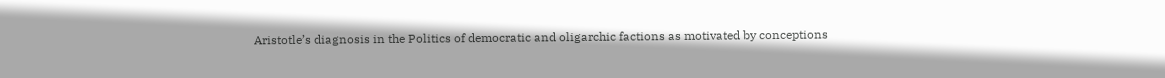Aristotle’s diagnosis in the Politics of democratic and oligarchic factions as motivated by conceptions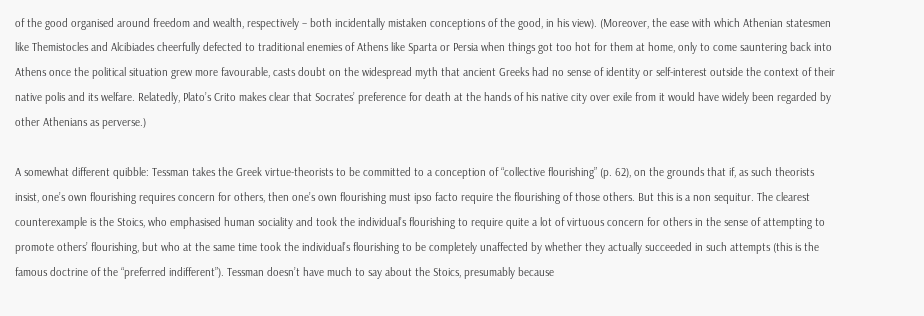of the good organised around freedom and wealth, respectively – both incidentally mistaken conceptions of the good, in his view). (Moreover, the ease with which Athenian statesmen like Themistocles and Alcibiades cheerfully defected to traditional enemies of Athens like Sparta or Persia when things got too hot for them at home, only to come sauntering back into Athens once the political situation grew more favourable, casts doubt on the widespread myth that ancient Greeks had no sense of identity or self-interest outside the context of their native polis and its welfare. Relatedly, Plato’s Crito makes clear that Socrates’ preference for death at the hands of his native city over exile from it would have widely been regarded by other Athenians as perverse.)

A somewhat different quibble: Tessman takes the Greek virtue-theorists to be committed to a conception of “collective flourishing” (p. 62), on the grounds that if, as such theorists insist, one’s own flourishing requires concern for others, then one’s own flourishing must ipso facto require the flourishing of those others. But this is a non sequitur. The clearest counterexample is the Stoics, who emphasised human sociality and took the individual’s flourishing to require quite a lot of virtuous concern for others in the sense of attempting to promote others’ flourishing, but who at the same time took the individual’s flourishing to be completely unaffected by whether they actually succeeded in such attempts (this is the famous doctrine of the “preferred indifferent”). Tessman doesn’t have much to say about the Stoics, presumably because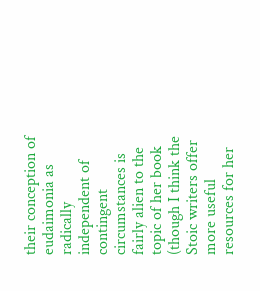their conception of eudaimonia as radically independent of contingent circumstances is fairly alien to the topic of her book (though I think the Stoic writers offer more useful resources for her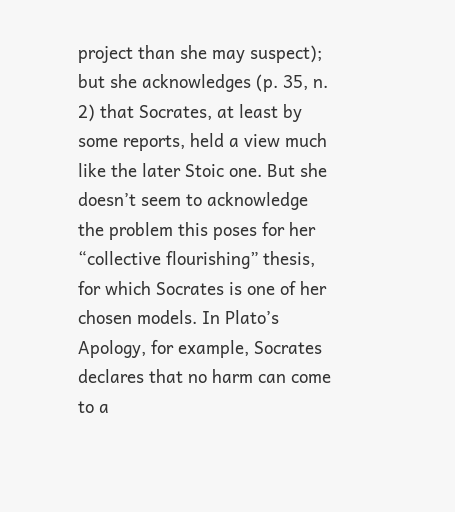project than she may suspect); but she acknowledges (p. 35, n. 2) that Socrates, at least by some reports, held a view much like the later Stoic one. But she doesn’t seem to acknowledge the problem this poses for her “collective flourishing” thesis, for which Socrates is one of her chosen models. In Plato’s Apology, for example, Socrates declares that no harm can come to a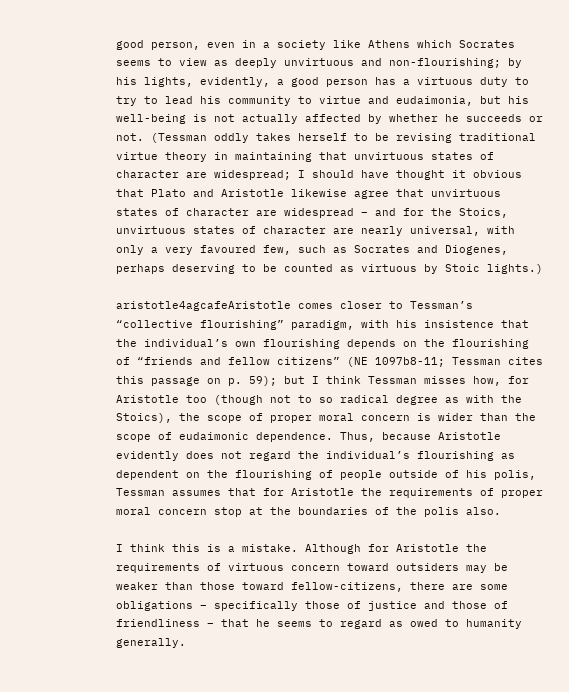good person, even in a society like Athens which Socrates seems to view as deeply unvirtuous and non-flourishing; by his lights, evidently, a good person has a virtuous duty to try to lead his community to virtue and eudaimonia, but his well-being is not actually affected by whether he succeeds or not. (Tessman oddly takes herself to be revising traditional virtue theory in maintaining that unvirtuous states of character are widespread; I should have thought it obvious that Plato and Aristotle likewise agree that unvirtuous states of character are widespread – and for the Stoics, unvirtuous states of character are nearly universal, with only a very favoured few, such as Socrates and Diogenes, perhaps deserving to be counted as virtuous by Stoic lights.)

aristotle4agcafeAristotle comes closer to Tessman’s “collective flourishing” paradigm, with his insistence that the individual’s own flourishing depends on the flourishing of “friends and fellow citizens” (NE 1097b8-11; Tessman cites this passage on p. 59); but I think Tessman misses how, for Aristotle too (though not to so radical degree as with the Stoics), the scope of proper moral concern is wider than the scope of eudaimonic dependence. Thus, because Aristotle evidently does not regard the individual’s flourishing as dependent on the flourishing of people outside of his polis, Tessman assumes that for Aristotle the requirements of proper moral concern stop at the boundaries of the polis also.

I think this is a mistake. Although for Aristotle the requirements of virtuous concern toward outsiders may be weaker than those toward fellow-citizens, there are some obligations – specifically those of justice and those of friendliness – that he seems to regard as owed to humanity generally.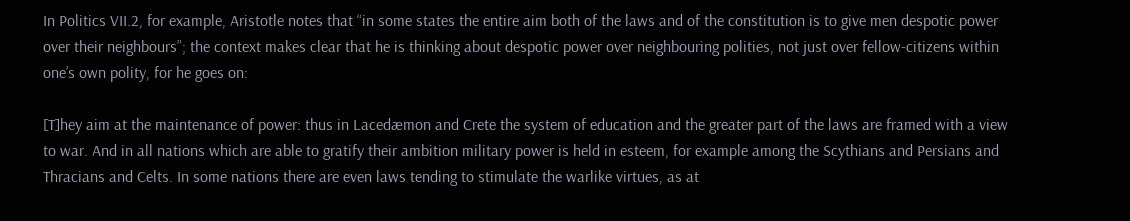In Politics VII.2, for example, Aristotle notes that “in some states the entire aim both of the laws and of the constitution is to give men despotic power over their neighbours”; the context makes clear that he is thinking about despotic power over neighbouring polities, not just over fellow-citizens within one’s own polity, for he goes on:

[T]hey aim at the maintenance of power: thus in Lacedæmon and Crete the system of education and the greater part of the laws are framed with a view to war. And in all nations which are able to gratify their ambition military power is held in esteem, for example among the Scythians and Persians and Thracians and Celts. In some nations there are even laws tending to stimulate the warlike virtues, as at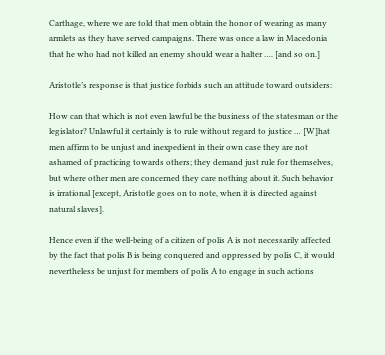Carthage, where we are told that men obtain the honor of wearing as many armlets as they have served campaigns. There was once a law in Macedonia that he who had not killed an enemy should wear a halter …. [and so on.]

Aristotle’s response is that justice forbids such an attitude toward outsiders:

How can that which is not even lawful be the business of the statesman or the legislator? Unlawful it certainly is to rule without regard to justice … [W]hat men affirm to be unjust and inexpedient in their own case they are not ashamed of practicing towards others; they demand just rule for themselves, but where other men are concerned they care nothing about it. Such behavior is irrational [except, Aristotle goes on to note, when it is directed against natural slaves].

Hence even if the well-being of a citizen of polis A is not necessarily affected by the fact that polis B is being conquered and oppressed by polis C, it would nevertheless be unjust for members of polis A to engage in such actions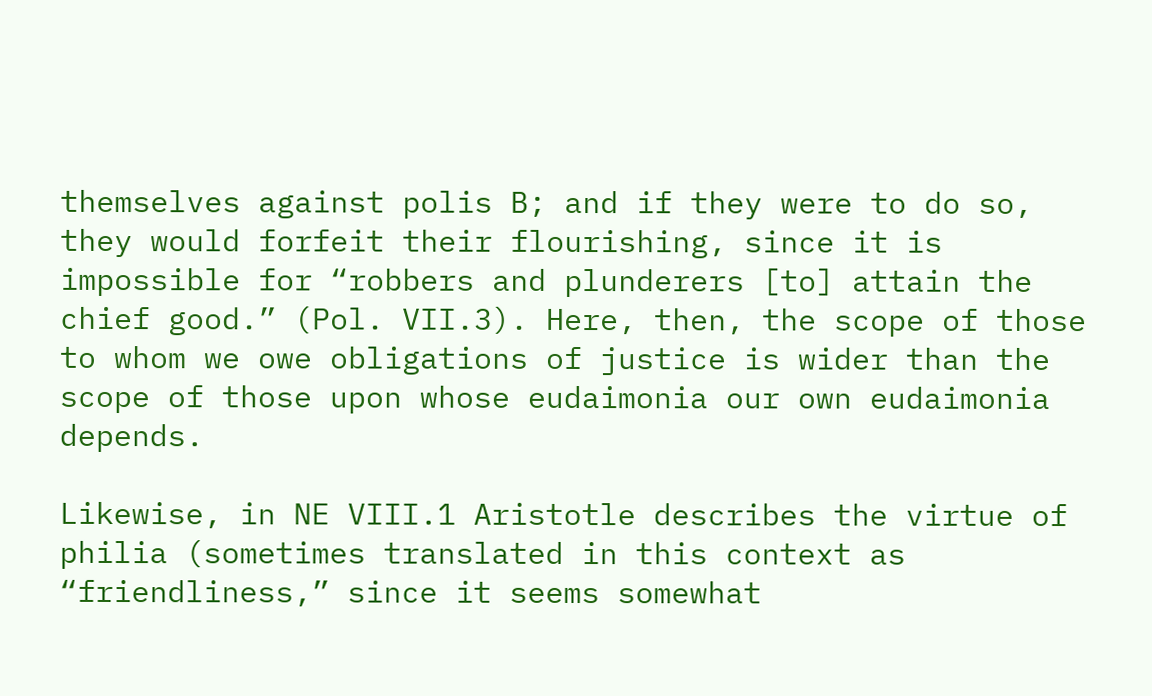themselves against polis B; and if they were to do so, they would forfeit their flourishing, since it is impossible for “robbers and plunderers [to] attain the chief good.” (Pol. VII.3). Here, then, the scope of those to whom we owe obligations of justice is wider than the scope of those upon whose eudaimonia our own eudaimonia depends.

Likewise, in NE VIII.1 Aristotle describes the virtue of philia (sometimes translated in this context as “friendliness,” since it seems somewhat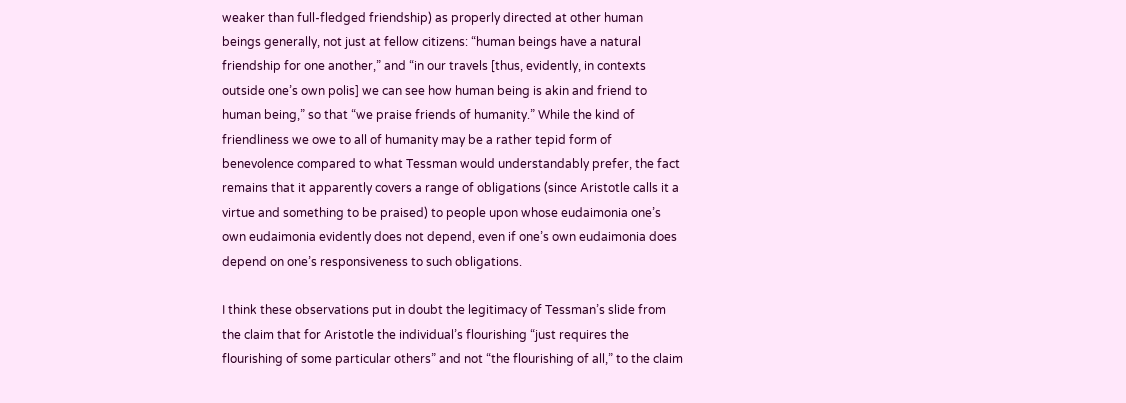weaker than full-fledged friendship) as properly directed at other human beings generally, not just at fellow citizens: “human beings have a natural friendship for one another,” and “in our travels [thus, evidently, in contexts outside one’s own polis] we can see how human being is akin and friend to human being,” so that “we praise friends of humanity.” While the kind of friendliness we owe to all of humanity may be a rather tepid form of benevolence compared to what Tessman would understandably prefer, the fact remains that it apparently covers a range of obligations (since Aristotle calls it a virtue and something to be praised) to people upon whose eudaimonia one’s own eudaimonia evidently does not depend, even if one’s own eudaimonia does depend on one’s responsiveness to such obligations.

I think these observations put in doubt the legitimacy of Tessman’s slide from the claim that for Aristotle the individual’s flourishing “just requires the flourishing of some particular others” and not “the flourishing of all,” to the claim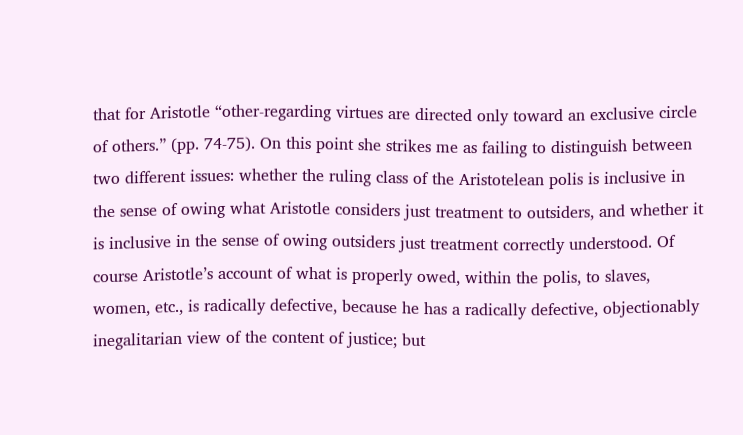that for Aristotle “other-regarding virtues are directed only toward an exclusive circle of others.” (pp. 74-75). On this point she strikes me as failing to distinguish between two different issues: whether the ruling class of the Aristotelean polis is inclusive in the sense of owing what Aristotle considers just treatment to outsiders, and whether it is inclusive in the sense of owing outsiders just treatment correctly understood. Of course Aristotle’s account of what is properly owed, within the polis, to slaves, women, etc., is radically defective, because he has a radically defective, objectionably inegalitarian view of the content of justice; but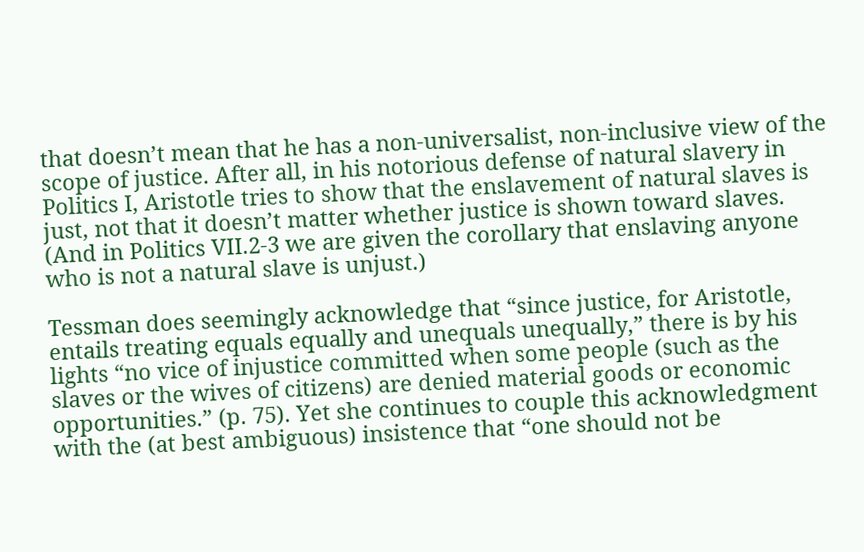that doesn’t mean that he has a non-universalist, non-inclusive view of the scope of justice. After all, in his notorious defense of natural slavery in Politics I, Aristotle tries to show that the enslavement of natural slaves is just, not that it doesn’t matter whether justice is shown toward slaves. (And in Politics VII.2-3 we are given the corollary that enslaving anyone who is not a natural slave is unjust.)

Tessman does seemingly acknowledge that “since justice, for Aristotle, entails treating equals equally and unequals unequally,” there is by his lights “no vice of injustice committed when some people (such as the slaves or the wives of citizens) are denied material goods or economic opportunities.” (p. 75). Yet she continues to couple this acknowledgment with the (at best ambiguous) insistence that “one should not be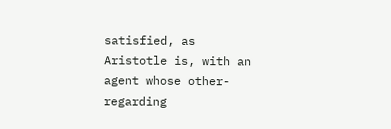satisfied, as Aristotle is, with an agent whose other-regarding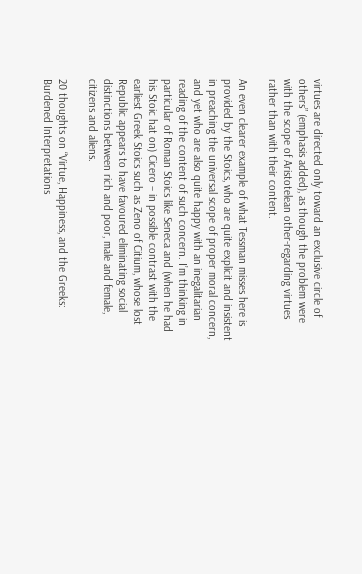virtues are directed only toward an exclusive circle of others” (emphasis added), as though the problem were with the scope of Aristotelean other-regarding virtues rather than with their content.

An even clearer example of what Tessman misses here is provided by the Stoics, who are quite explicit and insistent in preaching the universal scope of proper moral concern, and yet who are also quite happy with an inegalitarian reading of the content of such concern. I’m thinking in particular of Roman Stoics like Seneca and (when he had his Stoic hat on) Cicero – in possible contrast with the earliest Greek Stoics such as Zeno of Citium, whose lost Republic appears to have favoured eliminating social distinctions between rich and poor, male and female, citizens and aliens.

20 thoughts on “Virtue, Happiness, and the Greeks: Burdened Interpretations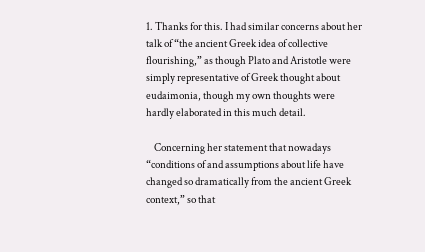1. Thanks for this. I had similar concerns about her talk of “the ancient Greek idea of collective flourishing,” as though Plato and Aristotle were simply representative of Greek thought about eudaimonia, though my own thoughts were hardly elaborated in this much detail.

    Concerning her statement that nowadays “conditions of and assumptions about life have changed so dramatically from the ancient Greek context,” so that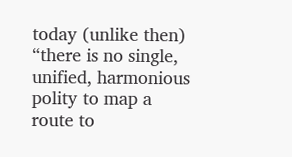today (unlike then) “there is no single, unified, harmonious polity to map a route to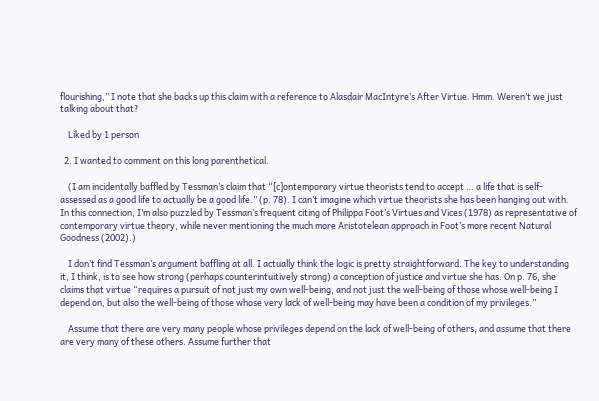flourishing,” I note that she backs up this claim with a reference to Alasdair MacIntyre’s After Virtue. Hmm. Weren’t we just talking about that?

    Liked by 1 person

  2. I wanted to comment on this long parenthetical.

    (I am incidentally baffled by Tessman’s claim that “[c]ontemporary virtue theorists tend to accept … a life that is self-assessed as a good life to actually be a good life.” (p. 78). I can’t imagine which virtue theorists she has been hanging out with. In this connection, I’m also puzzled by Tessman’s frequent citing of Philippa Foot’s Virtues and Vices (1978) as representative of contemporary virtue theory, while never mentioning the much more Aristotelean approach in Foot’s more recent Natural Goodness (2002).)

    I don’t find Tessman’s argument baffling at all. I actually think the logic is pretty straightforward. The key to understanding it, I think, is to see how strong (perhaps counterintuitively strong) a conception of justice and virtue she has. On p. 76, she claims that virtue “requires a pursuit of not just my own well-being, and not just the well-being of those whose well-being I depend on, but also the well-being of those whose very lack of well-being may have been a condition of my privileges.”

    Assume that there are very many people whose privileges depend on the lack of well-being of others, and assume that there are very many of these others. Assume further that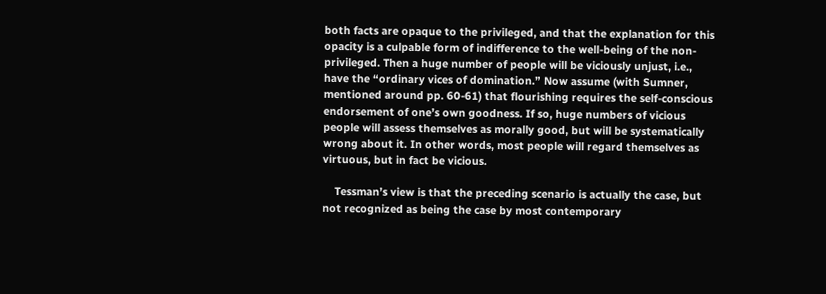both facts are opaque to the privileged, and that the explanation for this opacity is a culpable form of indifference to the well-being of the non-privileged. Then a huge number of people will be viciously unjust, i.e., have the “ordinary vices of domination.” Now assume (with Sumner, mentioned around pp. 60-61) that flourishing requires the self-conscious endorsement of one’s own goodness. If so, huge numbers of vicious people will assess themselves as morally good, but will be systematically wrong about it. In other words, most people will regard themselves as virtuous, but in fact be vicious.

    Tessman’s view is that the preceding scenario is actually the case, but not recognized as being the case by most contemporary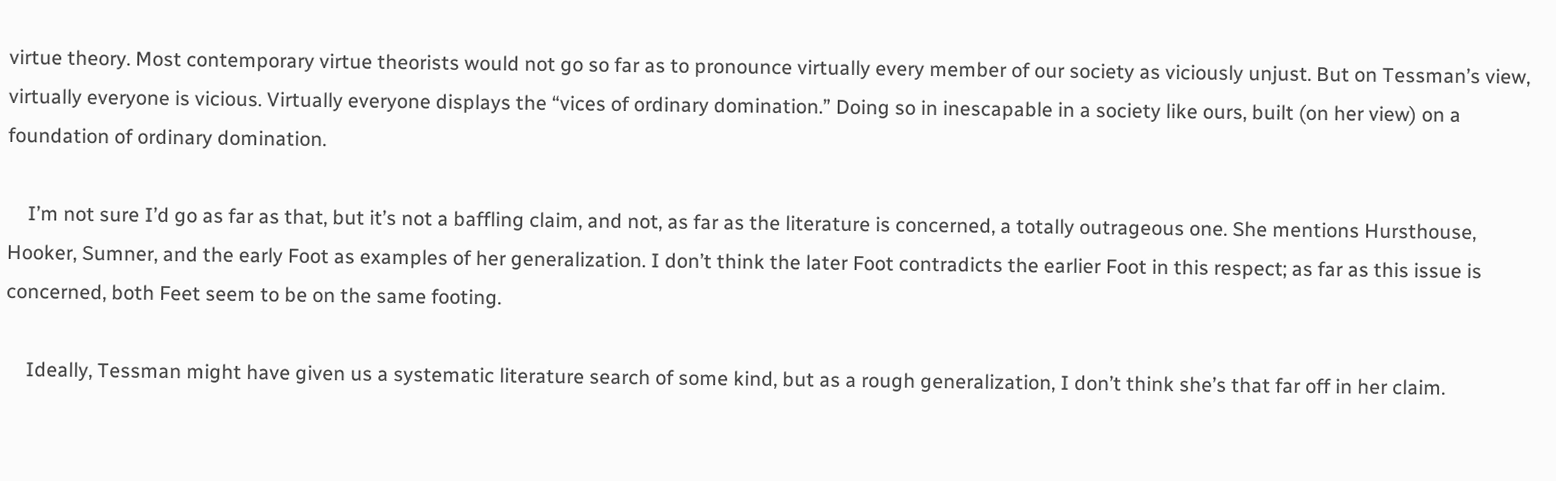virtue theory. Most contemporary virtue theorists would not go so far as to pronounce virtually every member of our society as viciously unjust. But on Tessman’s view, virtually everyone is vicious. Virtually everyone displays the “vices of ordinary domination.” Doing so in inescapable in a society like ours, built (on her view) on a foundation of ordinary domination.

    I’m not sure I’d go as far as that, but it’s not a baffling claim, and not, as far as the literature is concerned, a totally outrageous one. She mentions Hursthouse, Hooker, Sumner, and the early Foot as examples of her generalization. I don’t think the later Foot contradicts the earlier Foot in this respect; as far as this issue is concerned, both Feet seem to be on the same footing.

    Ideally, Tessman might have given us a systematic literature search of some kind, but as a rough generalization, I don’t think she’s that far off in her claim.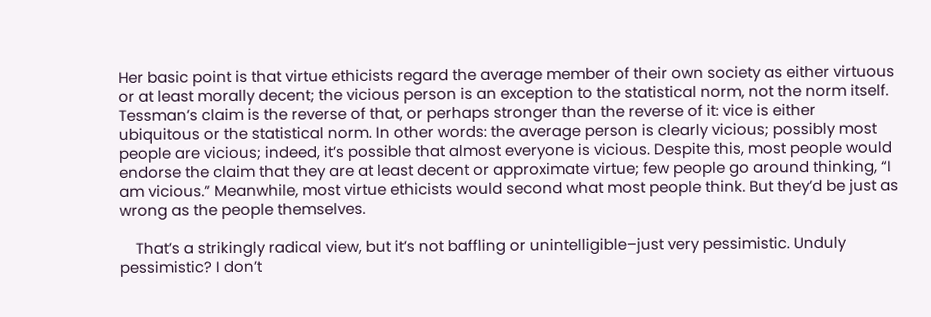Her basic point is that virtue ethicists regard the average member of their own society as either virtuous or at least morally decent; the vicious person is an exception to the statistical norm, not the norm itself. Tessman’s claim is the reverse of that, or perhaps stronger than the reverse of it: vice is either ubiquitous or the statistical norm. In other words: the average person is clearly vicious; possibly most people are vicious; indeed, it’s possible that almost everyone is vicious. Despite this, most people would endorse the claim that they are at least decent or approximate virtue; few people go around thinking, “I am vicious.” Meanwhile, most virtue ethicists would second what most people think. But they’d be just as wrong as the people themselves.

    That’s a strikingly radical view, but it’s not baffling or unintelligible–just very pessimistic. Unduly pessimistic? I don’t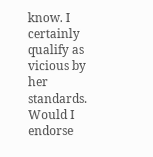know. I certainly qualify as vicious by her standards. Would I endorse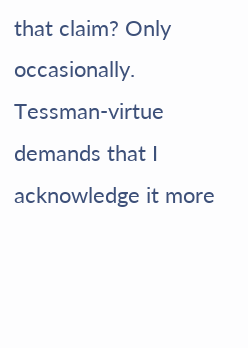that claim? Only occasionally. Tessman-virtue demands that I acknowledge it more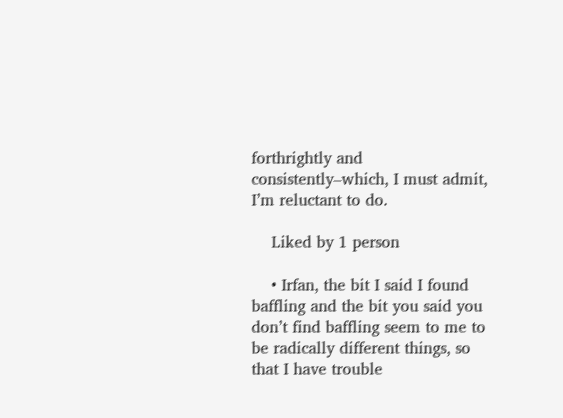forthrightly and consistently–which, I must admit, I’m reluctant to do.

    Liked by 1 person

    • Irfan, the bit I said I found baffling and the bit you said you don’t find baffling seem to me to be radically different things, so that I have trouble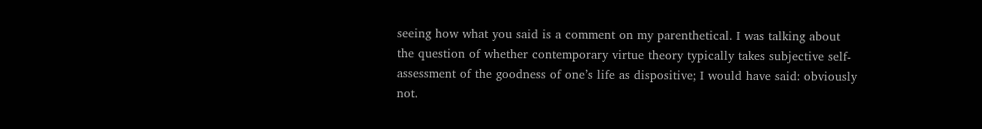seeing how what you said is a comment on my parenthetical. I was talking about the question of whether contemporary virtue theory typically takes subjective self-assessment of the goodness of one’s life as dispositive; I would have said: obviously not.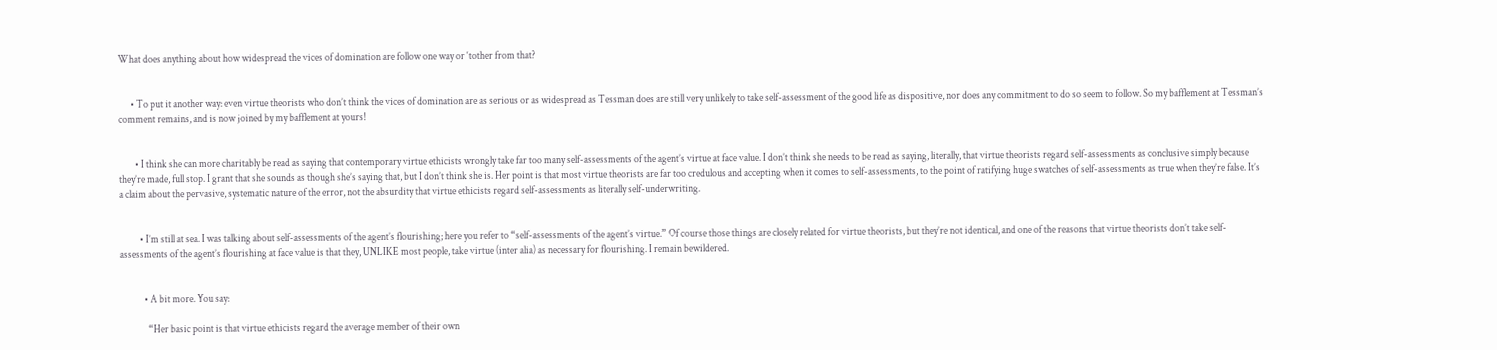What does anything about how widespread the vices of domination are follow one way or ‘tother from that?


      • To put it another way: even virtue theorists who don’t think the vices of domination are as serious or as widespread as Tessman does are still very unlikely to take self-assessment of the good life as dispositive, nor does any commitment to do so seem to follow. So my bafflement at Tessman’s comment remains, and is now joined by my bafflement at yours!


        • I think she can more charitably be read as saying that contemporary virtue ethicists wrongly take far too many self-assessments of the agent’s virtue at face value. I don’t think she needs to be read as saying, literally, that virtue theorists regard self-assessments as conclusive simply because they’re made, full stop. I grant that she sounds as though she’s saying that, but I don’t think she is. Her point is that most virtue theorists are far too credulous and accepting when it comes to self-assessments, to the point of ratifying huge swatches of self-assessments as true when they’re false. It’s a claim about the pervasive, systematic nature of the error, not the absurdity that virtue ethicists regard self-assessments as literally self-underwriting.


          • I’m still at sea. I was talking about self-assessments of the agent’s flourishing; here you refer to “self-assessments of the agent’s virtue.” Of course those things are closely related for virtue theorists, but they’re not identical, and one of the reasons that virtue theorists don’t take self-assessments of the agent’s flourishing at face value is that they, UNLIKE most people, take virtue (inter alia) as necessary for flourishing. I remain bewildered.


            • A bit more. You say:

              “Her basic point is that virtue ethicists regard the average member of their own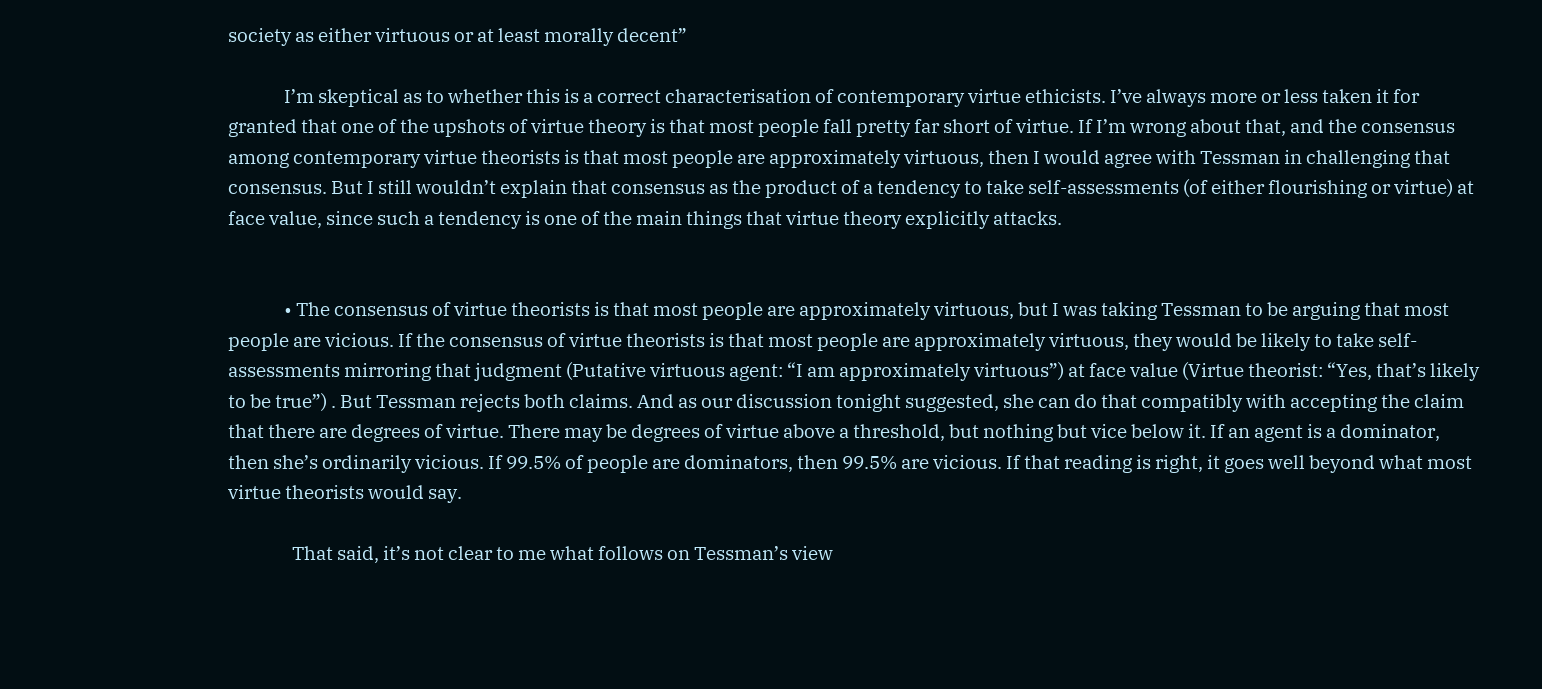society as either virtuous or at least morally decent”

              I’m skeptical as to whether this is a correct characterisation of contemporary virtue ethicists. I’ve always more or less taken it for granted that one of the upshots of virtue theory is that most people fall pretty far short of virtue. If I’m wrong about that, and the consensus among contemporary virtue theorists is that most people are approximately virtuous, then I would agree with Tessman in challenging that consensus. But I still wouldn’t explain that consensus as the product of a tendency to take self-assessments (of either flourishing or virtue) at face value, since such a tendency is one of the main things that virtue theory explicitly attacks.


              • The consensus of virtue theorists is that most people are approximately virtuous, but I was taking Tessman to be arguing that most people are vicious. If the consensus of virtue theorists is that most people are approximately virtuous, they would be likely to take self-assessments mirroring that judgment (Putative virtuous agent: “I am approximately virtuous”) at face value (Virtue theorist: “Yes, that’s likely to be true”) . But Tessman rejects both claims. And as our discussion tonight suggested, she can do that compatibly with accepting the claim that there are degrees of virtue. There may be degrees of virtue above a threshold, but nothing but vice below it. If an agent is a dominator, then she’s ordinarily vicious. If 99.5% of people are dominators, then 99.5% are vicious. If that reading is right, it goes well beyond what most virtue theorists would say.

                That said, it’s not clear to me what follows on Tessman’s view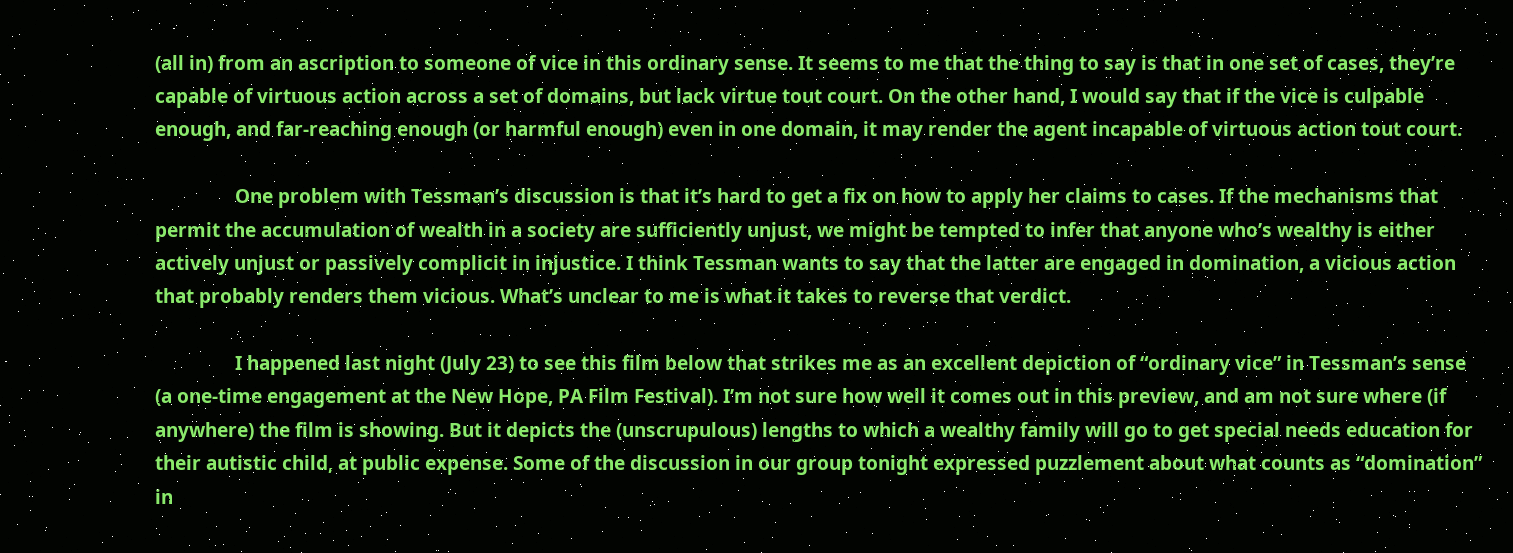(all in) from an ascription to someone of vice in this ordinary sense. It seems to me that the thing to say is that in one set of cases, they’re capable of virtuous action across a set of domains, but lack virtue tout court. On the other hand, I would say that if the vice is culpable enough, and far-reaching enough (or harmful enough) even in one domain, it may render the agent incapable of virtuous action tout court.

                One problem with Tessman’s discussion is that it’s hard to get a fix on how to apply her claims to cases. If the mechanisms that permit the accumulation of wealth in a society are sufficiently unjust, we might be tempted to infer that anyone who’s wealthy is either actively unjust or passively complicit in injustice. I think Tessman wants to say that the latter are engaged in domination, a vicious action that probably renders them vicious. What’s unclear to me is what it takes to reverse that verdict.

                I happened last night (July 23) to see this film below that strikes me as an excellent depiction of “ordinary vice” in Tessman’s sense (a one-time engagement at the New Hope, PA Film Festival). I’m not sure how well it comes out in this preview, and am not sure where (if anywhere) the film is showing. But it depicts the (unscrupulous) lengths to which a wealthy family will go to get special needs education for their autistic child, at public expense. Some of the discussion in our group tonight expressed puzzlement about what counts as “domination” in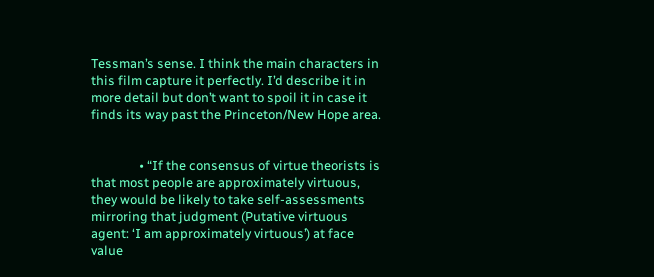Tessman’s sense. I think the main characters in this film capture it perfectly. I’d describe it in more detail but don’t want to spoil it in case it finds its way past the Princeton/New Hope area.


                • “If the consensus of virtue theorists is that most people are approximately virtuous, they would be likely to take self-assessments mirroring that judgment (Putative virtuous agent: ‘I am approximately virtuous’) at face value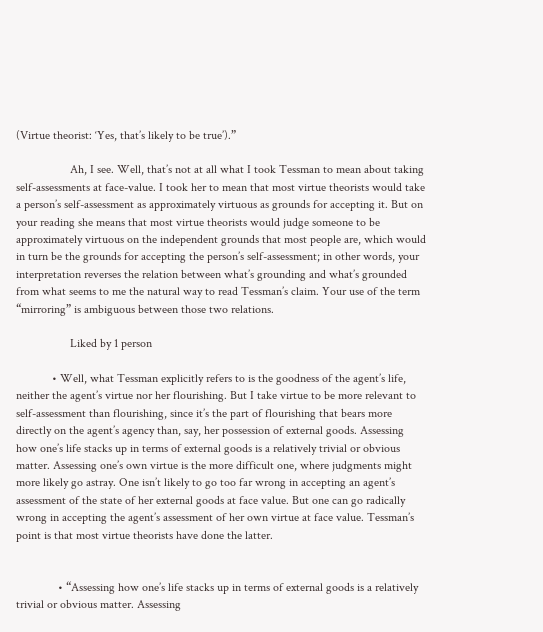(Virtue theorist: ‘Yes, that’s likely to be true’).”

                  Ah, I see. Well, that’s not at all what I took Tessman to mean about taking self-assessments at face-value. I took her to mean that most virtue theorists would take a person’s self-assessment as approximately virtuous as grounds for accepting it. But on your reading she means that most virtue theorists would judge someone to be approximately virtuous on the independent grounds that most people are, which would in turn be the grounds for accepting the person’s self-assessment; in other words, your interpretation reverses the relation between what’s grounding and what’s grounded from what seems to me the natural way to read Tessman’s claim. Your use of the term “mirroring” is ambiguous between those two relations.

                  Liked by 1 person

            • Well, what Tessman explicitly refers to is the goodness of the agent’s life, neither the agent’s virtue nor her flourishing. But I take virtue to be more relevant to self-assessment than flourishing, since it’s the part of flourishing that bears more directly on the agent’s agency than, say, her possession of external goods. Assessing how one’s life stacks up in terms of external goods is a relatively trivial or obvious matter. Assessing one’s own virtue is the more difficult one, where judgments might more likely go astray. One isn’t likely to go too far wrong in accepting an agent’s assessment of the state of her external goods at face value. But one can go radically wrong in accepting the agent’s assessment of her own virtue at face value. Tessman’s point is that most virtue theorists have done the latter.


              • “Assessing how one’s life stacks up in terms of external goods is a relatively trivial or obvious matter. Assessing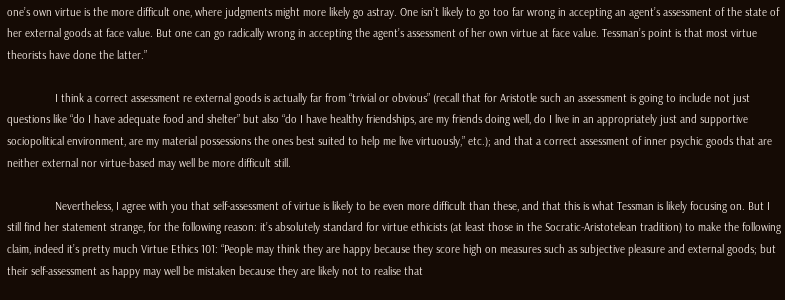one’s own virtue is the more difficult one, where judgments might more likely go astray. One isn’t likely to go too far wrong in accepting an agent’s assessment of the state of her external goods at face value. But one can go radically wrong in accepting the agent’s assessment of her own virtue at face value. Tessman’s point is that most virtue theorists have done the latter.”

                I think a correct assessment re external goods is actually far from “trivial or obvious” (recall that for Aristotle such an assessment is going to include not just questions like “do I have adequate food and shelter” but also “do I have healthy friendships, are my friends doing well, do I live in an appropriately just and supportive sociopolitical environment, are my material possessions the ones best suited to help me live virtuously,” etc.); and that a correct assessment of inner psychic goods that are neither external nor virtue-based may well be more difficult still.

                Nevertheless, I agree with you that self-assessment of virtue is likely to be even more difficult than these, and that this is what Tessman is likely focusing on. But I still find her statement strange, for the following reason: it’s absolutely standard for virtue ethicists (at least those in the Socratic-Aristotelean tradition) to make the following claim, indeed it’s pretty much Virtue Ethics 101: “People may think they are happy because they score high on measures such as subjective pleasure and external goods; but their self-assessment as happy may well be mistaken because they are likely not to realise that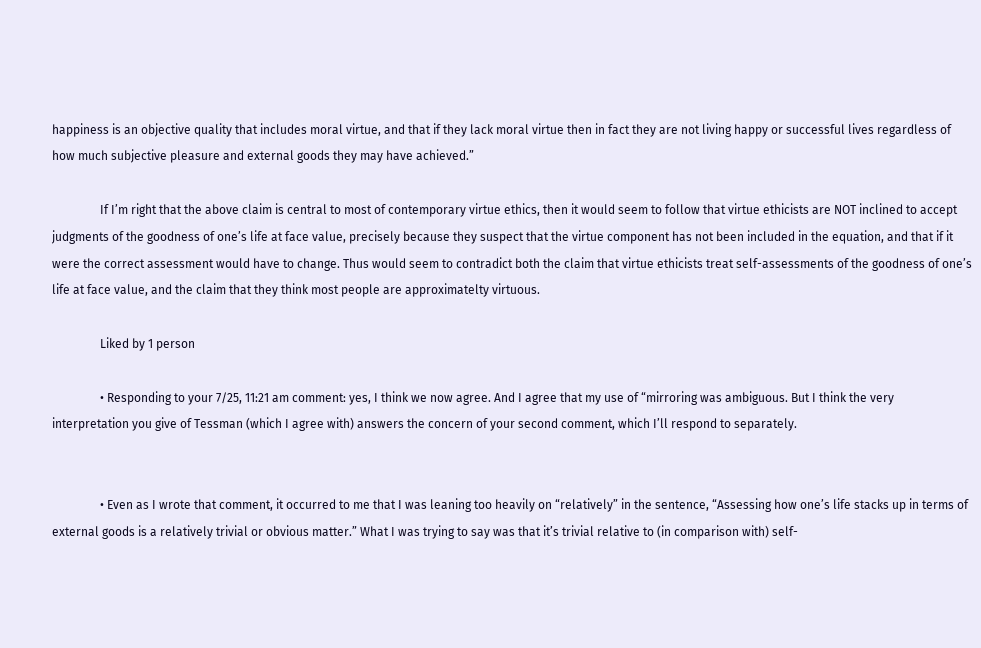happiness is an objective quality that includes moral virtue, and that if they lack moral virtue then in fact they are not living happy or successful lives regardless of how much subjective pleasure and external goods they may have achieved.”

                If I’m right that the above claim is central to most of contemporary virtue ethics, then it would seem to follow that virtue ethicists are NOT inclined to accept judgments of the goodness of one’s life at face value, precisely because they suspect that the virtue component has not been included in the equation, and that if it were the correct assessment would have to change. Thus would seem to contradict both the claim that virtue ethicists treat self-assessments of the goodness of one’s life at face value, and the claim that they think most people are approximatelty virtuous.

                Liked by 1 person

                • Responding to your 7/25, 11:21 am comment: yes, I think we now agree. And I agree that my use of “mirroring was ambiguous. But I think the very interpretation you give of Tessman (which I agree with) answers the concern of your second comment, which I’ll respond to separately.


                • Even as I wrote that comment, it occurred to me that I was leaning too heavily on “relatively” in the sentence, “Assessing how one’s life stacks up in terms of external goods is a relatively trivial or obvious matter.” What I was trying to say was that it’s trivial relative to (in comparison with) self-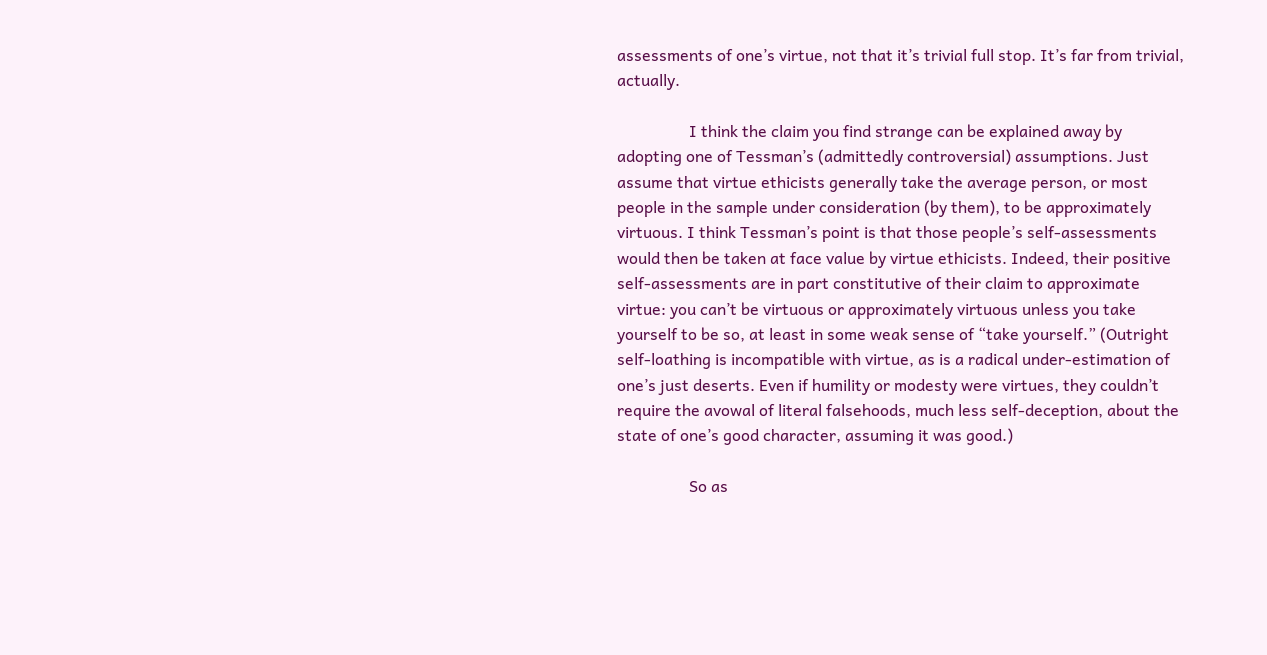assessments of one’s virtue, not that it’s trivial full stop. It’s far from trivial, actually.

                  I think the claim you find strange can be explained away by adopting one of Tessman’s (admittedly controversial) assumptions. Just assume that virtue ethicists generally take the average person, or most people in the sample under consideration (by them), to be approximately virtuous. I think Tessman’s point is that those people’s self-assessments would then be taken at face value by virtue ethicists. Indeed, their positive self-assessments are in part constitutive of their claim to approximate virtue: you can’t be virtuous or approximately virtuous unless you take yourself to be so, at least in some weak sense of “take yourself.” (Outright self-loathing is incompatible with virtue, as is a radical under-estimation of one’s just deserts. Even if humility or modesty were virtues, they couldn’t require the avowal of literal falsehoods, much less self-deception, about the state of one’s good character, assuming it was good.)

                  So as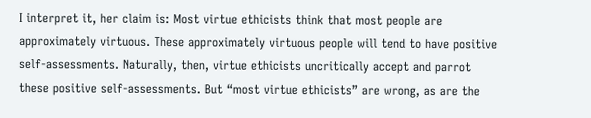I interpret it, her claim is: Most virtue ethicists think that most people are approximately virtuous. These approximately virtuous people will tend to have positive self-assessments. Naturally, then, virtue ethicists uncritically accept and parrot these positive self-assessments. But “most virtue ethicists” are wrong, as are the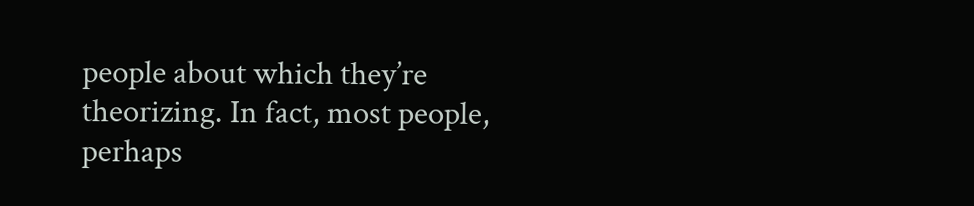people about which they’re theorizing. In fact, most people, perhaps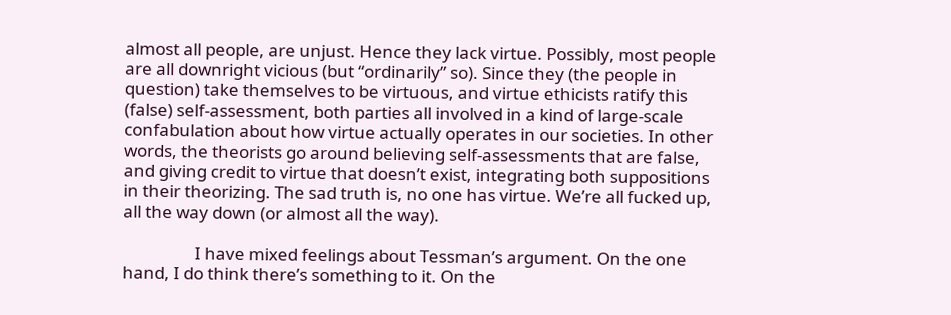almost all people, are unjust. Hence they lack virtue. Possibly, most people are all downright vicious (but “ordinarily” so). Since they (the people in question) take themselves to be virtuous, and virtue ethicists ratify this (false) self-assessment, both parties all involved in a kind of large-scale confabulation about how virtue actually operates in our societies. In other words, the theorists go around believing self-assessments that are false, and giving credit to virtue that doesn’t exist, integrating both suppositions in their theorizing. The sad truth is, no one has virtue. We’re all fucked up, all the way down (or almost all the way).

                  I have mixed feelings about Tessman’s argument. On the one hand, I do think there’s something to it. On the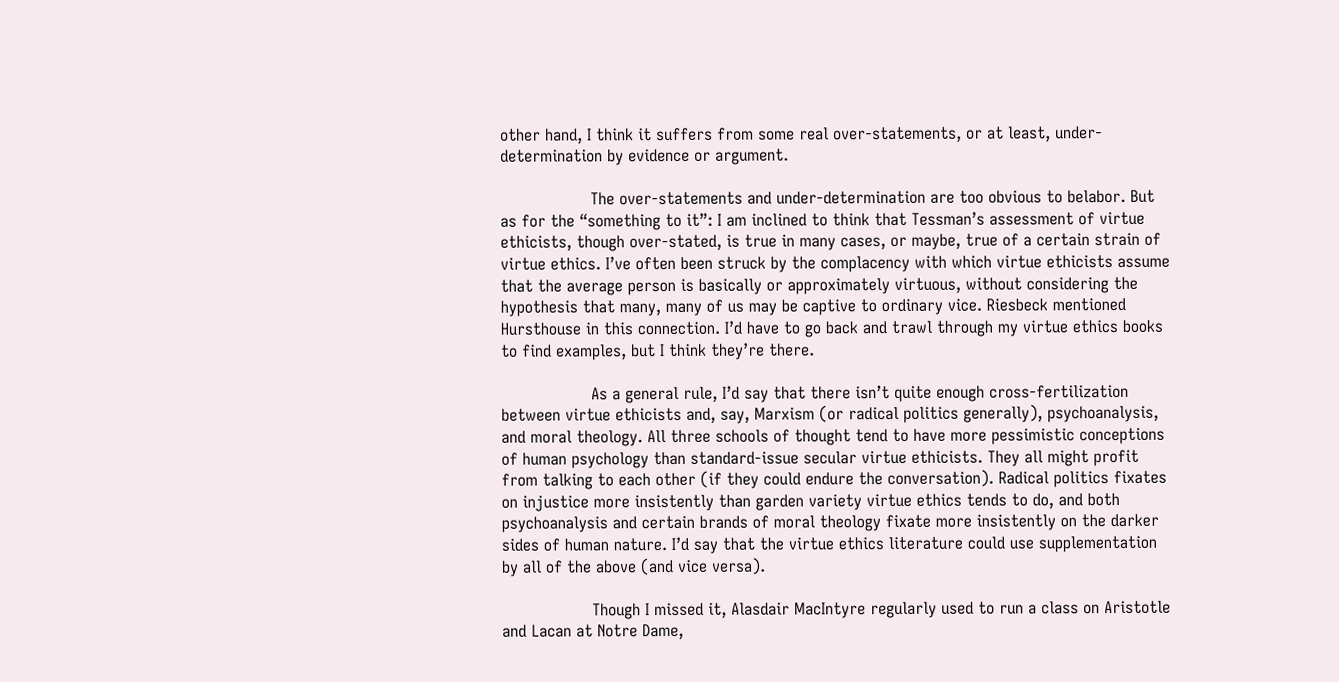other hand, I think it suffers from some real over-statements, or at least, under-determination by evidence or argument.

                  The over-statements and under-determination are too obvious to belabor. But as for the “something to it”: I am inclined to think that Tessman’s assessment of virtue ethicists, though over-stated, is true in many cases, or maybe, true of a certain strain of virtue ethics. I’ve often been struck by the complacency with which virtue ethicists assume that the average person is basically or approximately virtuous, without considering the hypothesis that many, many of us may be captive to ordinary vice. Riesbeck mentioned Hursthouse in this connection. I’d have to go back and trawl through my virtue ethics books to find examples, but I think they’re there.

                  As a general rule, I’d say that there isn’t quite enough cross-fertilization between virtue ethicists and, say, Marxism (or radical politics generally), psychoanalysis, and moral theology. All three schools of thought tend to have more pessimistic conceptions of human psychology than standard-issue secular virtue ethicists. They all might profit from talking to each other (if they could endure the conversation). Radical politics fixates on injustice more insistently than garden variety virtue ethics tends to do, and both psychoanalysis and certain brands of moral theology fixate more insistently on the darker sides of human nature. I’d say that the virtue ethics literature could use supplementation by all of the above (and vice versa).

                  Though I missed it, Alasdair MacIntyre regularly used to run a class on Aristotle and Lacan at Notre Dame,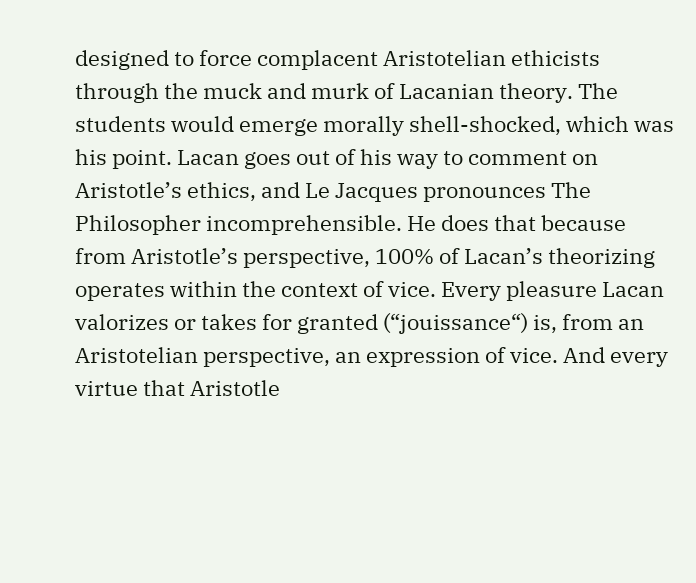designed to force complacent Aristotelian ethicists through the muck and murk of Lacanian theory. The students would emerge morally shell-shocked, which was his point. Lacan goes out of his way to comment on Aristotle’s ethics, and Le Jacques pronounces The Philosopher incomprehensible. He does that because from Aristotle’s perspective, 100% of Lacan’s theorizing operates within the context of vice. Every pleasure Lacan valorizes or takes for granted (“jouissance“) is, from an Aristotelian perspective, an expression of vice. And every virtue that Aristotle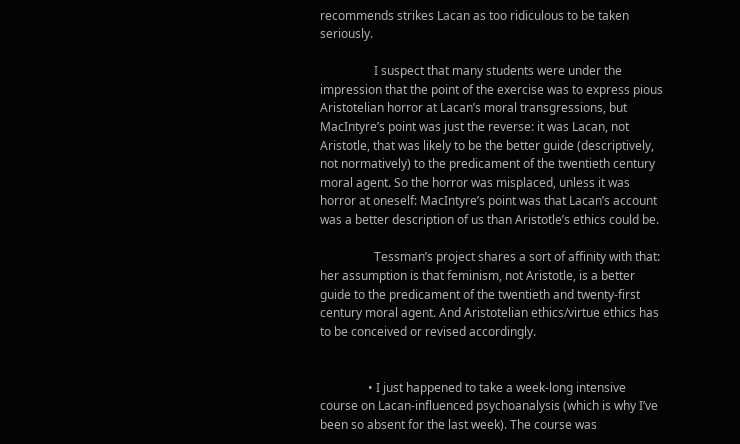recommends strikes Lacan as too ridiculous to be taken seriously.

                  I suspect that many students were under the impression that the point of the exercise was to express pious Aristotelian horror at Lacan’s moral transgressions, but MacIntyre’s point was just the reverse: it was Lacan, not Aristotle, that was likely to be the better guide (descriptively, not normatively) to the predicament of the twentieth century moral agent. So the horror was misplaced, unless it was horror at oneself: MacIntyre’s point was that Lacan’s account was a better description of us than Aristotle’s ethics could be.

                  Tessman’s project shares a sort of affinity with that: her assumption is that feminism, not Aristotle, is a better guide to the predicament of the twentieth and twenty-first century moral agent. And Aristotelian ethics/virtue ethics has to be conceived or revised accordingly.


                • I just happened to take a week-long intensive course on Lacan-influenced psychoanalysis (which is why I’ve been so absent for the last week). The course was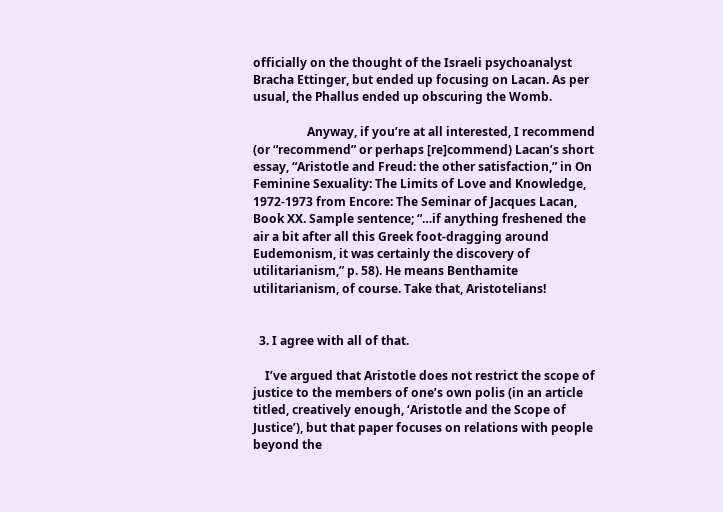officially on the thought of the Israeli psychoanalyst Bracha Ettinger, but ended up focusing on Lacan. As per usual, the Phallus ended up obscuring the Womb.

                  Anyway, if you’re at all interested, I recommend (or “recommend” or perhaps [re]commend) Lacan’s short essay, “Aristotle and Freud: the other satisfaction,” in On Feminine Sexuality: The Limits of Love and Knowledge, 1972-1973 from Encore: The Seminar of Jacques Lacan, Book XX. Sample sentence; “…if anything freshened the air a bit after all this Greek foot-dragging around Eudemonism, it was certainly the discovery of utilitarianism,” p. 58). He means Benthamite utilitarianism, of course. Take that, Aristotelians!


  3. I agree with all of that.

    I’ve argued that Aristotle does not restrict the scope of justice to the members of one’s own polis (in an article titled, creatively enough, ‘Aristotle and the Scope of Justice’), but that paper focuses on relations with people beyond the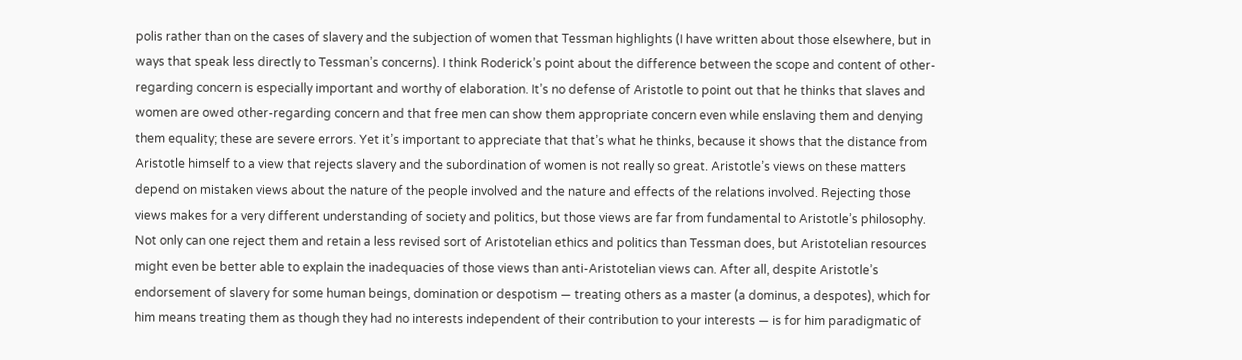polis rather than on the cases of slavery and the subjection of women that Tessman highlights (I have written about those elsewhere, but in ways that speak less directly to Tessman’s concerns). I think Roderick’s point about the difference between the scope and content of other-regarding concern is especially important and worthy of elaboration. It’s no defense of Aristotle to point out that he thinks that slaves and women are owed other-regarding concern and that free men can show them appropriate concern even while enslaving them and denying them equality; these are severe errors. Yet it’s important to appreciate that that’s what he thinks, because it shows that the distance from Aristotle himself to a view that rejects slavery and the subordination of women is not really so great. Aristotle’s views on these matters depend on mistaken views about the nature of the people involved and the nature and effects of the relations involved. Rejecting those views makes for a very different understanding of society and politics, but those views are far from fundamental to Aristotle’s philosophy. Not only can one reject them and retain a less revised sort of Aristotelian ethics and politics than Tessman does, but Aristotelian resources might even be better able to explain the inadequacies of those views than anti-Aristotelian views can. After all, despite Aristotle’s endorsement of slavery for some human beings, domination or despotism — treating others as a master (a dominus, a despotes), which for him means treating them as though they had no interests independent of their contribution to your interests — is for him paradigmatic of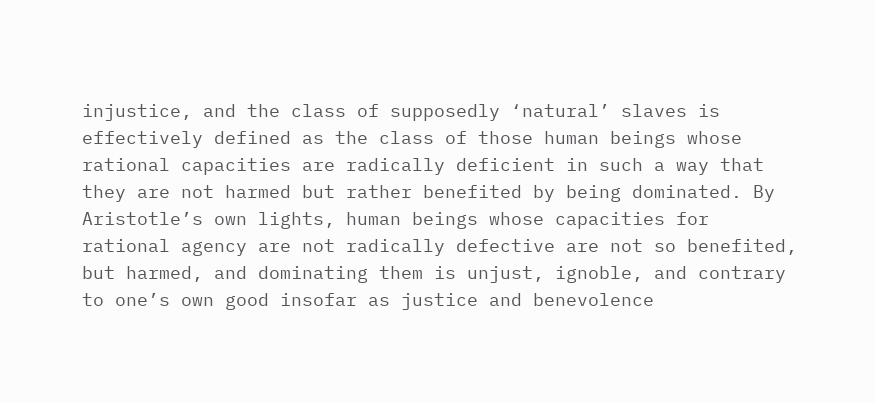injustice, and the class of supposedly ‘natural’ slaves is effectively defined as the class of those human beings whose rational capacities are radically deficient in such a way that they are not harmed but rather benefited by being dominated. By Aristotle’s own lights, human beings whose capacities for rational agency are not radically defective are not so benefited, but harmed, and dominating them is unjust, ignoble, and contrary to one’s own good insofar as justice and benevolence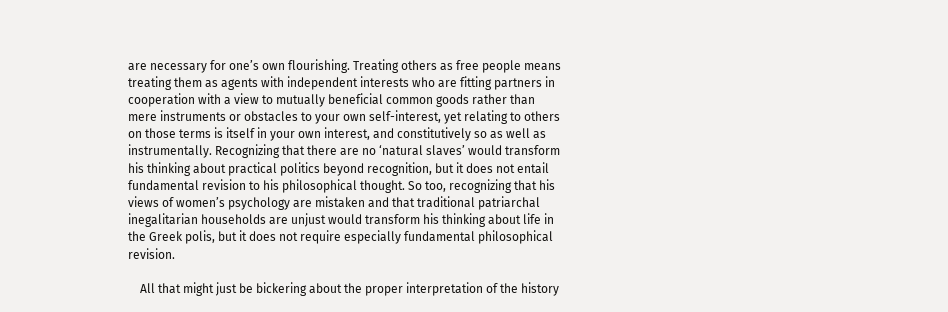are necessary for one’s own flourishing. Treating others as free people means treating them as agents with independent interests who are fitting partners in cooperation with a view to mutually beneficial common goods rather than mere instruments or obstacles to your own self-interest, yet relating to others on those terms is itself in your own interest, and constitutively so as well as instrumentally. Recognizing that there are no ‘natural slaves’ would transform his thinking about practical politics beyond recognition, but it does not entail fundamental revision to his philosophical thought. So too, recognizing that his views of women’s psychology are mistaken and that traditional patriarchal inegalitarian households are unjust would transform his thinking about life in the Greek polis, but it does not require especially fundamental philosophical revision.

    All that might just be bickering about the proper interpretation of the history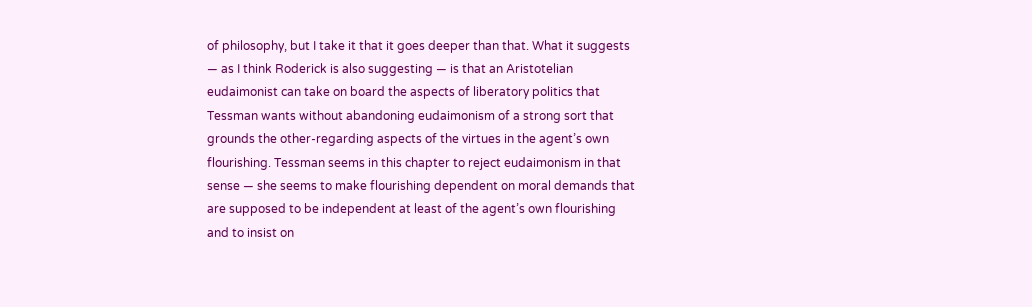of philosophy, but I take it that it goes deeper than that. What it suggests — as I think Roderick is also suggesting — is that an Aristotelian eudaimonist can take on board the aspects of liberatory politics that Tessman wants without abandoning eudaimonism of a strong sort that grounds the other-regarding aspects of the virtues in the agent’s own flourishing. Tessman seems in this chapter to reject eudaimonism in that sense — she seems to make flourishing dependent on moral demands that are supposed to be independent at least of the agent’s own flourishing and to insist on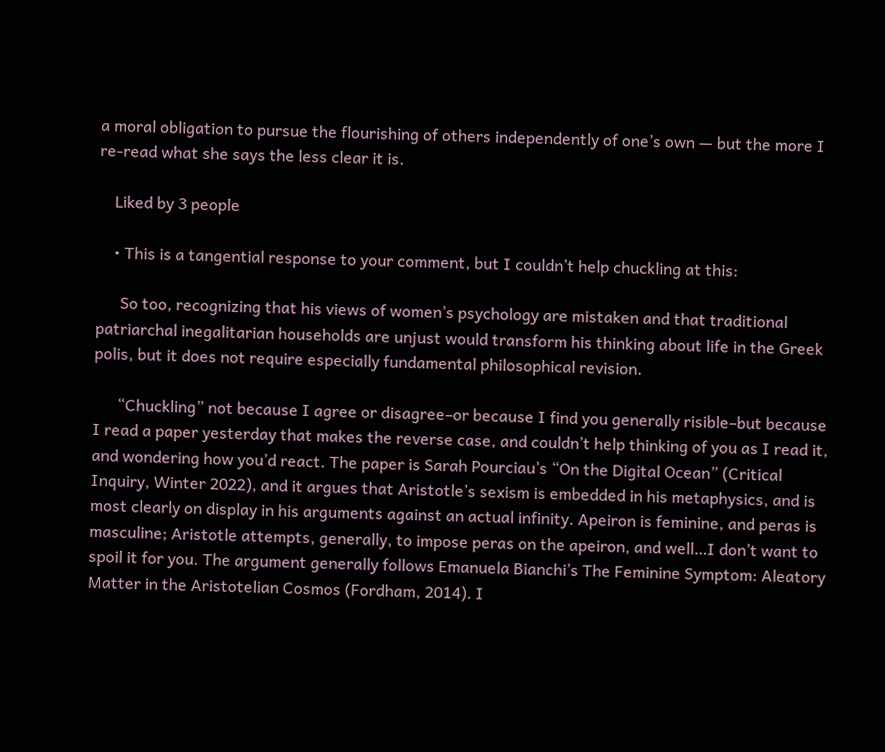a moral obligation to pursue the flourishing of others independently of one’s own — but the more I re-read what she says the less clear it is.

    Liked by 3 people

    • This is a tangential response to your comment, but I couldn’t help chuckling at this:

      So too, recognizing that his views of women’s psychology are mistaken and that traditional patriarchal inegalitarian households are unjust would transform his thinking about life in the Greek polis, but it does not require especially fundamental philosophical revision.

      “Chuckling” not because I agree or disagree–or because I find you generally risible–but because I read a paper yesterday that makes the reverse case, and couldn’t help thinking of you as I read it, and wondering how you’d react. The paper is Sarah Pourciau’s “On the Digital Ocean” (Critical Inquiry, Winter 2022), and it argues that Aristotle’s sexism is embedded in his metaphysics, and is most clearly on display in his arguments against an actual infinity. Apeiron is feminine, and peras is masculine; Aristotle attempts, generally, to impose peras on the apeiron, and well…I don’t want to spoil it for you. The argument generally follows Emanuela Bianchi’s The Feminine Symptom: Aleatory Matter in the Aristotelian Cosmos (Fordham, 2014). I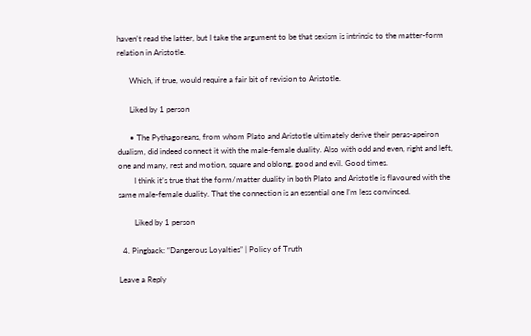haven’t read the latter, but I take the argument to be that sexism is intrinsic to the matter-form relation in Aristotle.

      Which, if true, would require a fair bit of revision to Aristotle.

      Liked by 1 person

      • The Pythagoreans, from whom Plato and Aristotle ultimately derive their peras-apeiron dualism, did indeed connect it with the male-female duality. Also with odd and even, right and left, one and many, rest and motion, square and oblong, good and evil. Good times.
        I think it’s true that the form/matter duality in both Plato and Aristotle is flavoured with the same male-female duality. That the connection is an essential one I’m less convinced.

        Liked by 1 person

  4. Pingback: “Dangerous Loyalties” | Policy of Truth

Leave a Reply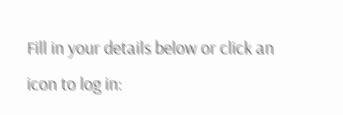Fill in your details below or click an icon to log in: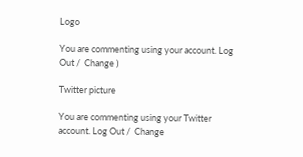Logo

You are commenting using your account. Log Out /  Change )

Twitter picture

You are commenting using your Twitter account. Log Out /  Change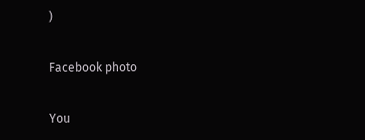)

Facebook photo

You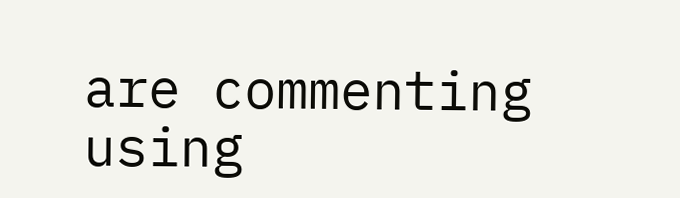are commenting using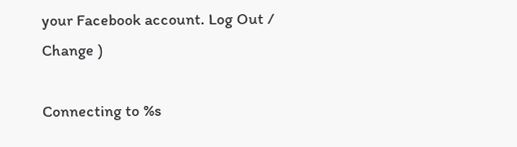your Facebook account. Log Out /  Change )

Connecting to %s